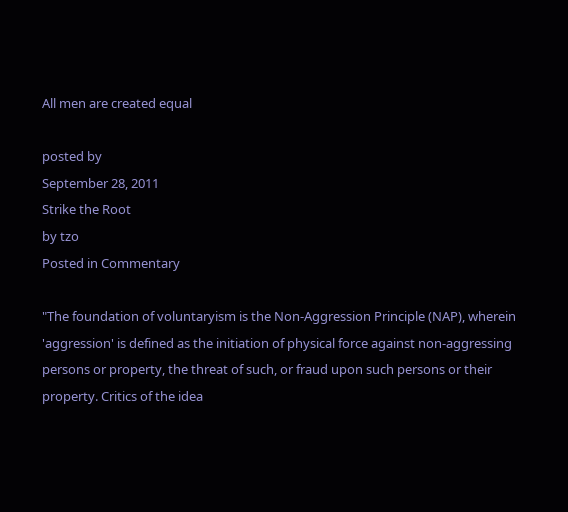All men are created equal

posted by
September 28, 2011
Strike the Root
by tzo
Posted in Commentary

"The foundation of voluntaryism is the Non-Aggression Principle (NAP), wherein 'aggression' is defined as the initiation of physical force against non-aggressing persons or property, the threat of such, or fraud upon such persons or their property. Critics of the idea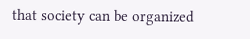that society can be organized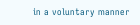in a voluntary manner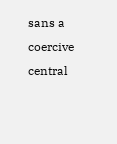sans a coercive central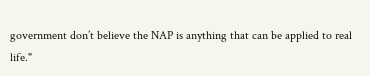government don’t believe the NAP is anything that can be applied to real life."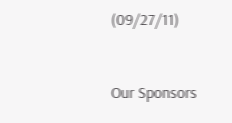(09/27/11)


Our Sponsors